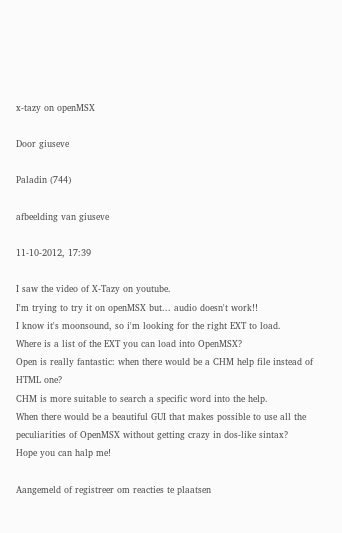x-tazy on openMSX

Door giuseve

Paladin (744)

afbeelding van giuseve

11-10-2012, 17:39

I saw the video of X-Tazy on youtube.
I'm trying to try it on openMSX but... audio doesn't work!!
I know it's moonsound, so i'm looking for the right EXT to load.
Where is a list of the EXT you can load into OpenMSX?
Open is really fantastic: when there would be a CHM help file instead of HTML one?
CHM is more suitable to search a specific word into the help.
When there would be a beautiful GUI that makes possible to use all the peculiarities of OpenMSX without getting crazy in dos-like sintax?
Hope you can halp me!

Aangemeld of registreer om reacties te plaatsen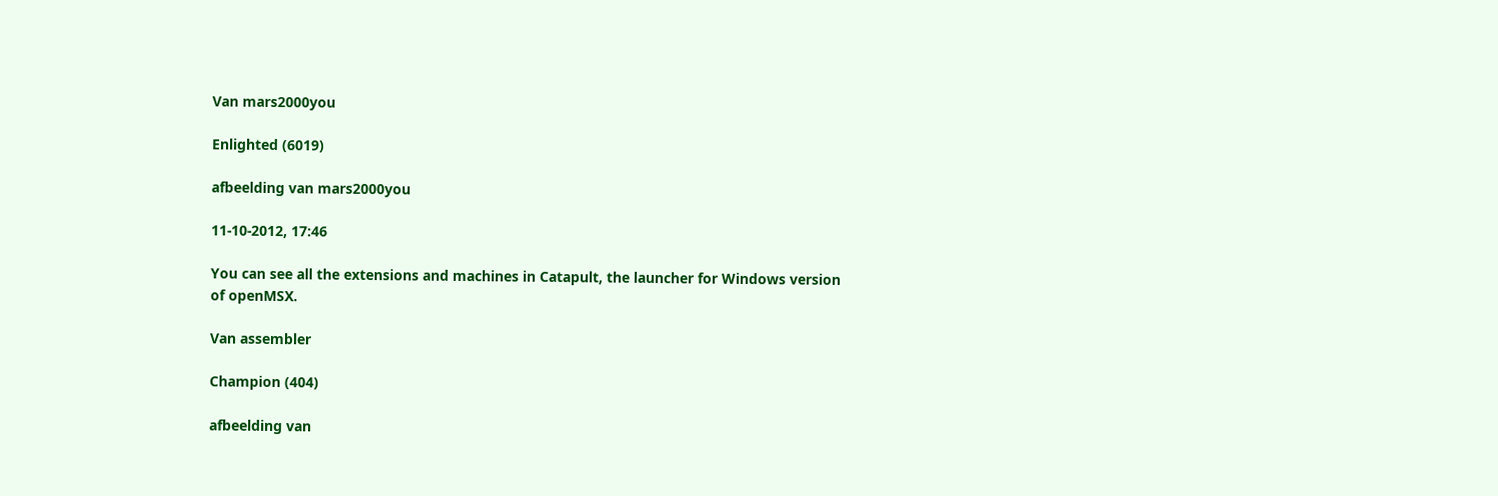Van mars2000you

Enlighted (6019)

afbeelding van mars2000you

11-10-2012, 17:46

You can see all the extensions and machines in Catapult, the launcher for Windows version of openMSX.

Van assembler

Champion (404)

afbeelding van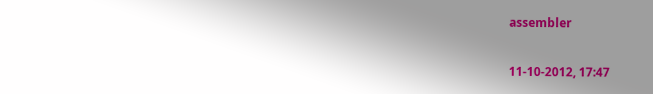assembler

11-10-2012, 17:47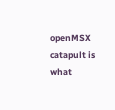openMSX catapult is what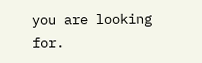you are looking for.